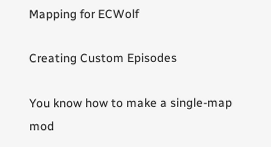Mapping for ECWolf

Creating Custom Episodes

You know how to make a single-map mod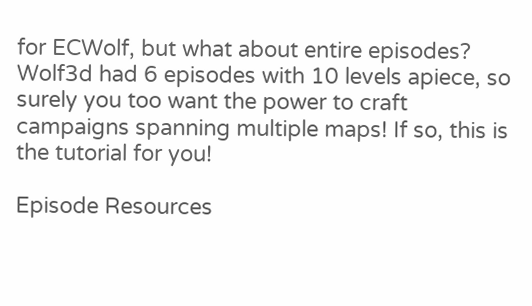for ECWolf, but what about entire episodes? Wolf3d had 6 episodes with 10 levels apiece, so surely you too want the power to craft campaigns spanning multiple maps! If so, this is the tutorial for you!

Episode Resources